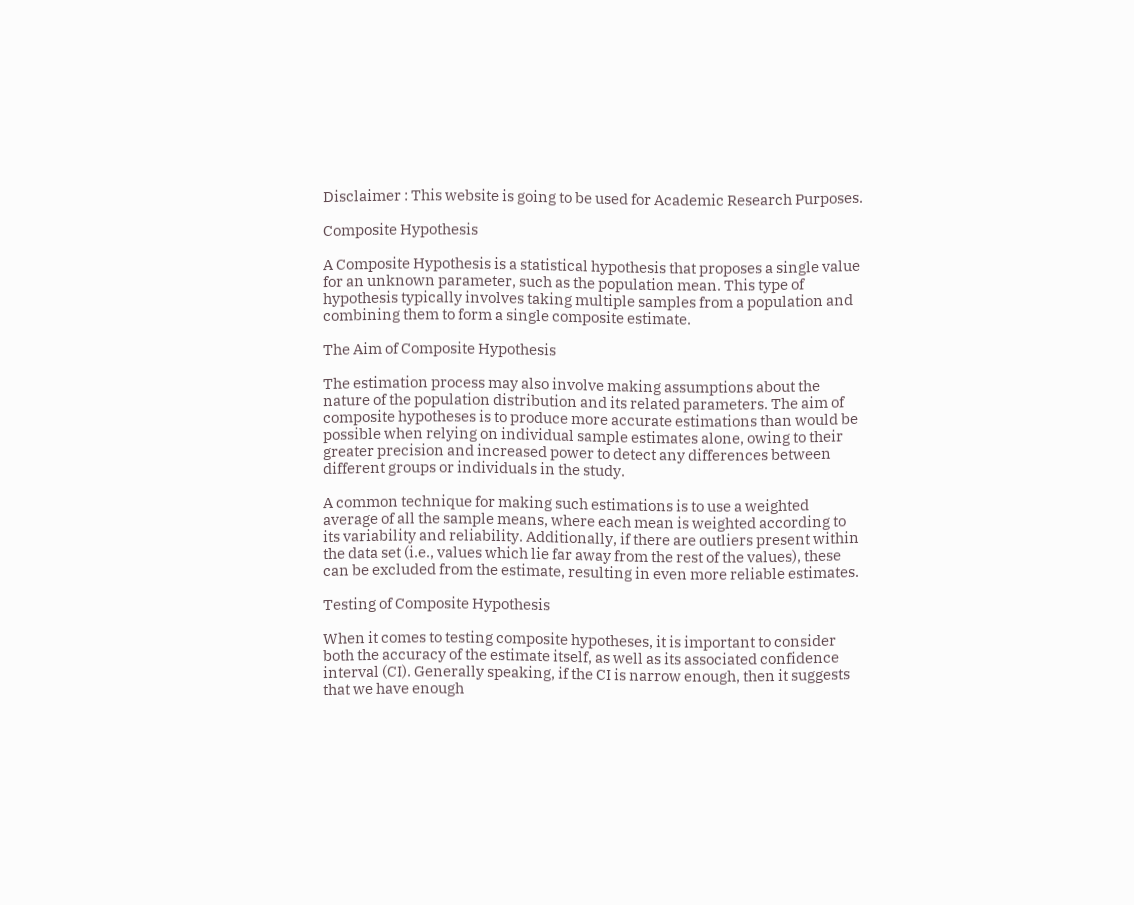Disclaimer : This website is going to be used for Academic Research Purposes.

Composite Hypothesis

A Composite Hypothesis is a statistical hypothesis that proposes a single value for an unknown parameter, such as the population mean. This type of hypothesis typically involves taking multiple samples from a population and combining them to form a single composite estimate.

The Aim of Composite Hypothesis

The estimation process may also involve making assumptions about the nature of the population distribution and its related parameters. The aim of composite hypotheses is to produce more accurate estimations than would be possible when relying on individual sample estimates alone, owing to their greater precision and increased power to detect any differences between different groups or individuals in the study.

A common technique for making such estimations is to use a weighted average of all the sample means, where each mean is weighted according to its variability and reliability. Additionally, if there are outliers present within the data set (i.e., values which lie far away from the rest of the values), these can be excluded from the estimate, resulting in even more reliable estimates.

Testing of Composite Hypothesis

When it comes to testing composite hypotheses, it is important to consider both the accuracy of the estimate itself, as well as its associated confidence interval (CI). Generally speaking, if the CI is narrow enough, then it suggests that we have enough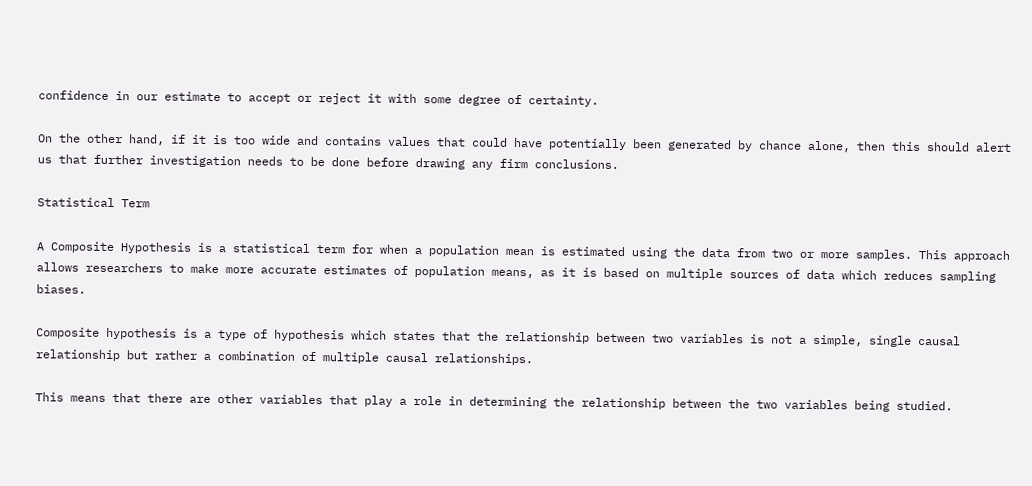confidence in our estimate to accept or reject it with some degree of certainty.

On the other hand, if it is too wide and contains values that could have potentially been generated by chance alone, then this should alert us that further investigation needs to be done before drawing any firm conclusions.

Statistical Term

A Composite Hypothesis is a statistical term for when a population mean is estimated using the data from two or more samples. This approach allows researchers to make more accurate estimates of population means, as it is based on multiple sources of data which reduces sampling biases.

Composite hypothesis is a type of hypothesis which states that the relationship between two variables is not a simple, single causal relationship but rather a combination of multiple causal relationships.

This means that there are other variables that play a role in determining the relationship between the two variables being studied.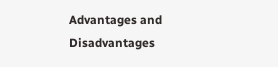Advantages and Disadvantages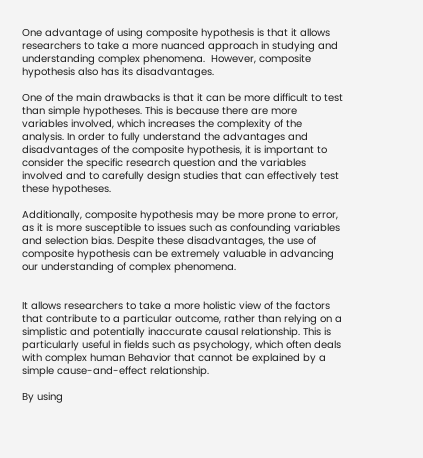One advantage of using composite hypothesis is that it allows researchers to take a more nuanced approach in studying and understanding complex phenomena.  However, composite hypothesis also has its disadvantages.

One of the main drawbacks is that it can be more difficult to test than simple hypotheses. This is because there are more variables involved, which increases the complexity of the analysis. In order to fully understand the advantages and disadvantages of the composite hypothesis, it is important to consider the specific research question and the variables involved and to carefully design studies that can effectively test these hypotheses.

Additionally, composite hypothesis may be more prone to error, as it is more susceptible to issues such as confounding variables and selection bias. Despite these disadvantages, the use of composite hypothesis can be extremely valuable in advancing our understanding of complex phenomena.


It allows researchers to take a more holistic view of the factors that contribute to a particular outcome, rather than relying on a simplistic and potentially inaccurate causal relationship. This is particularly useful in fields such as psychology, which often deals with complex human Behavior that cannot be explained by a simple cause-and-effect relationship.

By using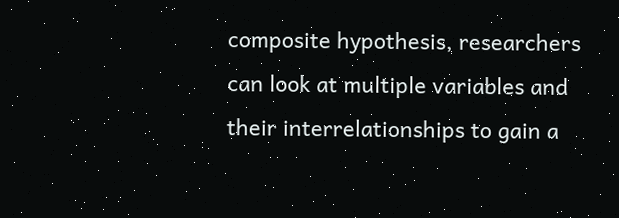composite hypothesis, researchers can look at multiple variables and their interrelationships to gain a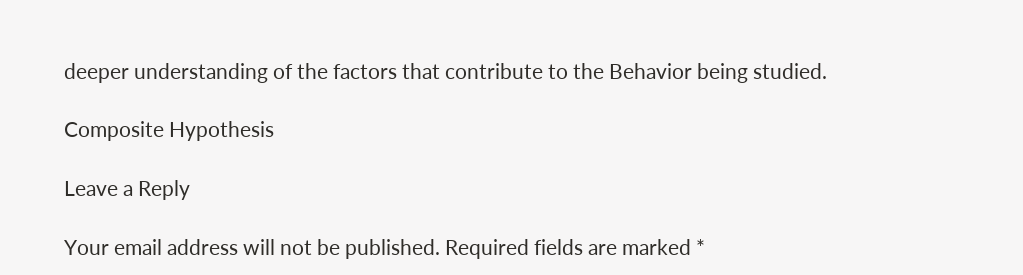deeper understanding of the factors that contribute to the Behavior being studied.

Composite Hypothesis

Leave a Reply

Your email address will not be published. Required fields are marked *